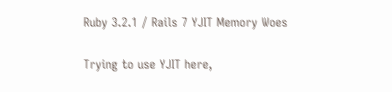Ruby 3.2.1 / Rails 7 YJIT Memory Woes

Trying to use YJIT here,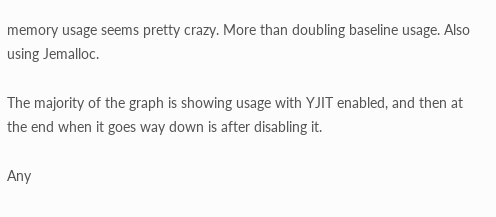memory usage seems pretty crazy. More than doubling baseline usage. Also using Jemalloc.

The majority of the graph is showing usage with YJIT enabled, and then at the end when it goes way down is after disabling it.

Any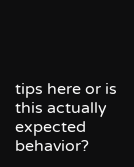tips here or is this actually expected behavior?